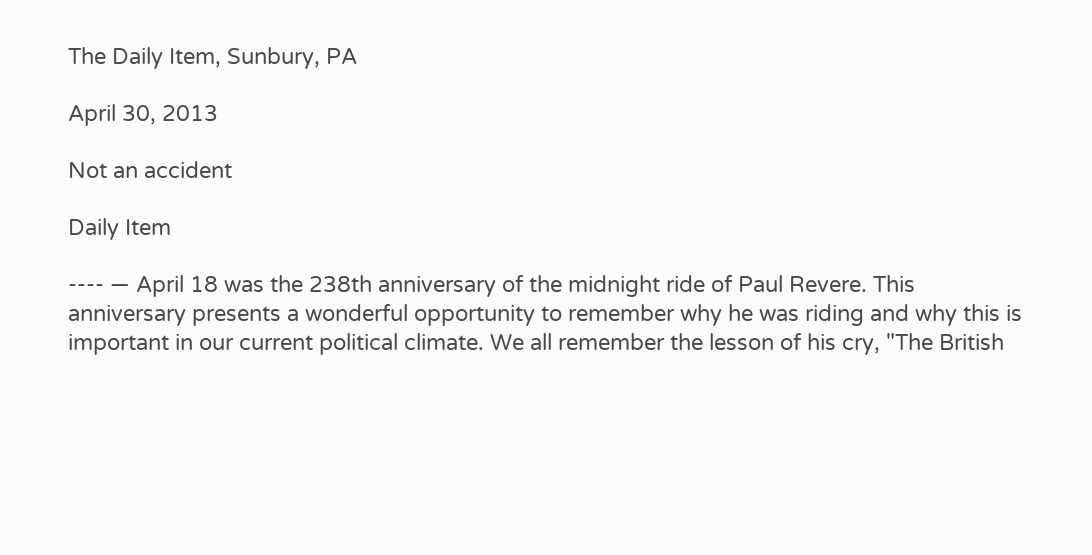The Daily Item, Sunbury, PA

April 30, 2013

Not an accident

Daily Item

---- — April 18 was the 238th anniversary of the midnight ride of Paul Revere. This anniversary presents a wonderful opportunity to remember why he was riding and why this is important in our current political climate. We all remember the lesson of his cry, "The British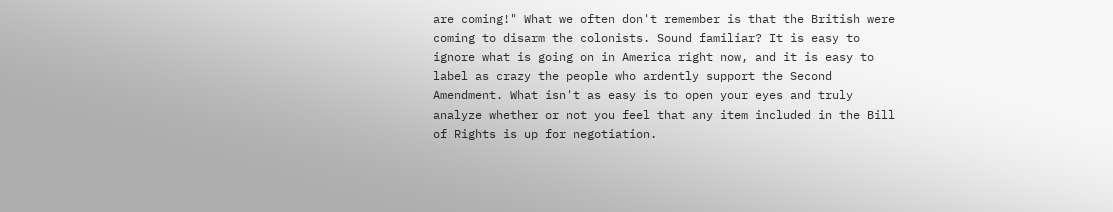are coming!" What we often don't remember is that the British were coming to disarm the colonists. Sound familiar? It is easy to ignore what is going on in America right now, and it is easy to label as crazy the people who ardently support the Second Amendment. What isn't as easy is to open your eyes and truly analyze whether or not you feel that any item included in the Bill of Rights is up for negotiation.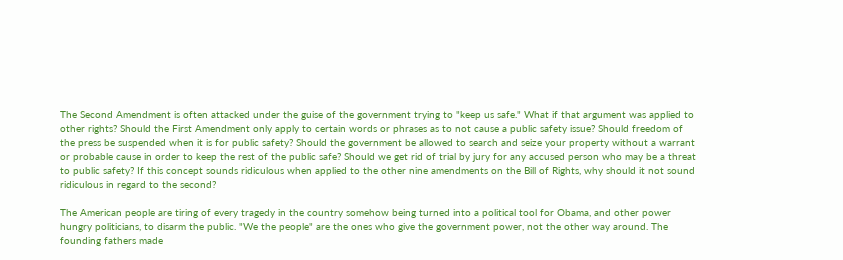The Second Amendment is often attacked under the guise of the government trying to "keep us safe." What if that argument was applied to other rights? Should the First Amendment only apply to certain words or phrases as to not cause a public safety issue? Should freedom of the press be suspended when it is for public safety? Should the government be allowed to search and seize your property without a warrant or probable cause in order to keep the rest of the public safe? Should we get rid of trial by jury for any accused person who may be a threat to public safety? If this concept sounds ridiculous when applied to the other nine amendments on the Bill of Rights, why should it not sound ridiculous in regard to the second?

The American people are tiring of every tragedy in the country somehow being turned into a political tool for Obama, and other power hungry politicians, to disarm the public. "We the people" are the ones who give the government power, not the other way around. The founding fathers made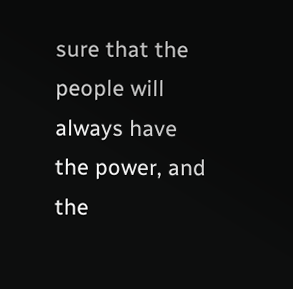sure that the people will always have the power, and the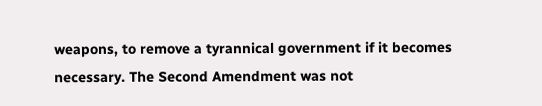weapons, to remove a tyrannical government if it becomes necessary. The Second Amendment was not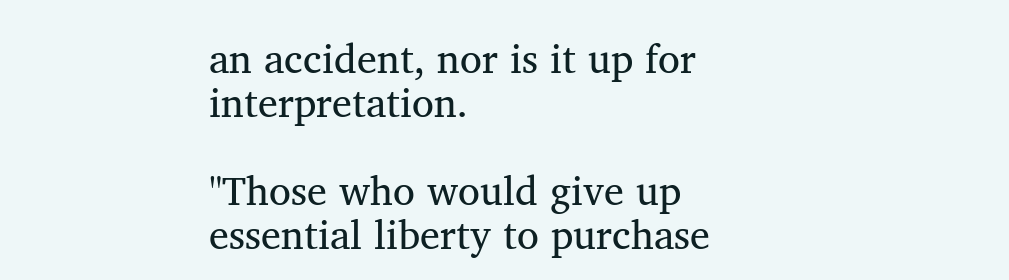an accident, nor is it up for interpretation.

"Those who would give up essential liberty to purchase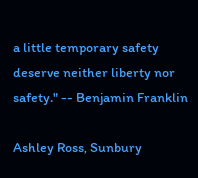a little temporary safety deserve neither liberty nor safety." -- Benjamin Franklin

Ashley Ross, Sunbury